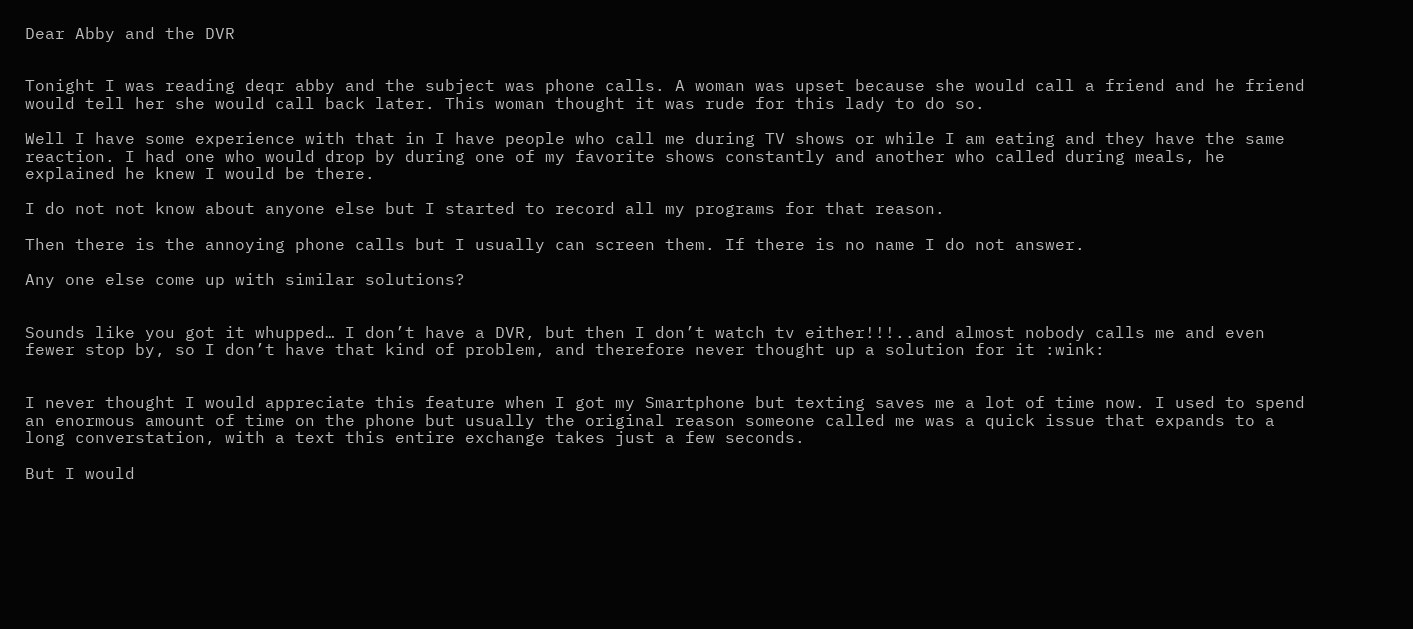Dear Abby and the DVR


Tonight I was reading deqr abby and the subject was phone calls. A woman was upset because she would call a friend and he friend would tell her she would call back later. This woman thought it was rude for this lady to do so.

Well I have some experience with that in I have people who call me during TV shows or while I am eating and they have the same reaction. I had one who would drop by during one of my favorite shows constantly and another who called during meals, he explained he knew I would be there.

I do not not know about anyone else but I started to record all my programs for that reason.

Then there is the annoying phone calls but I usually can screen them. If there is no name I do not answer.

Any one else come up with similar solutions?


Sounds like you got it whupped… I don’t have a DVR, but then I don’t watch tv either!!!..and almost nobody calls me and even fewer stop by, so I don’t have that kind of problem, and therefore never thought up a solution for it :wink:


I never thought I would appreciate this feature when I got my Smartphone but texting saves me a lot of time now. I used to spend an enormous amount of time on the phone but usually the original reason someone called me was a quick issue that expands to a long converstation, with a text this entire exchange takes just a few seconds.

But I would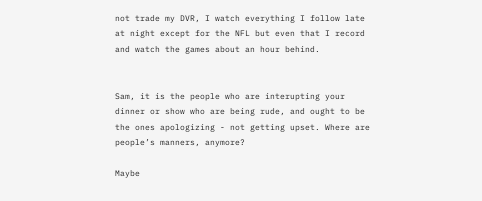not trade my DVR, I watch everything I follow late at night except for the NFL but even that I record and watch the games about an hour behind.


Sam, it is the people who are interupting your dinner or show who are being rude, and ought to be the ones apologizing - not getting upset. Where are people’s manners, anymore?

Maybe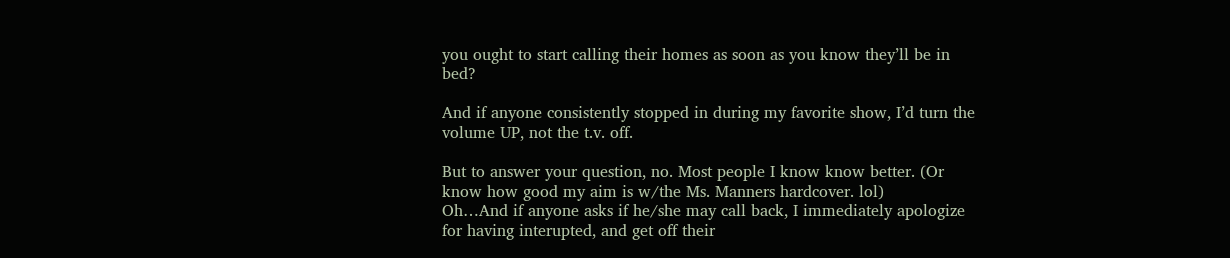you ought to start calling their homes as soon as you know they’ll be in bed?

And if anyone consistently stopped in during my favorite show, I’d turn the volume UP, not the t.v. off.

But to answer your question, no. Most people I know know better. (Or know how good my aim is w/the Ms. Manners hardcover. lol)
Oh…And if anyone asks if he/she may call back, I immediately apologize for having interupted, and get off their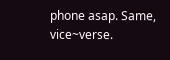phone asap. Same, vice~verse.